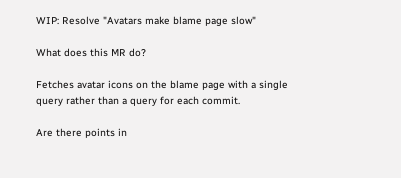WIP: Resolve "Avatars make blame page slow"

What does this MR do?

Fetches avatar icons on the blame page with a single query rather than a query for each commit.

Are there points in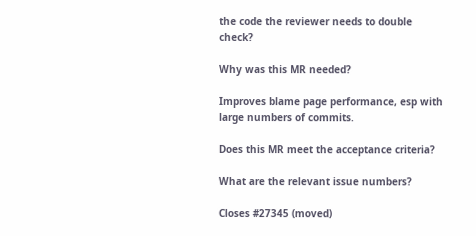the code the reviewer needs to double check?

Why was this MR needed?

Improves blame page performance, esp with large numbers of commits.

Does this MR meet the acceptance criteria?

What are the relevant issue numbers?

Closes #27345 (moved)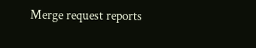Merge request reports